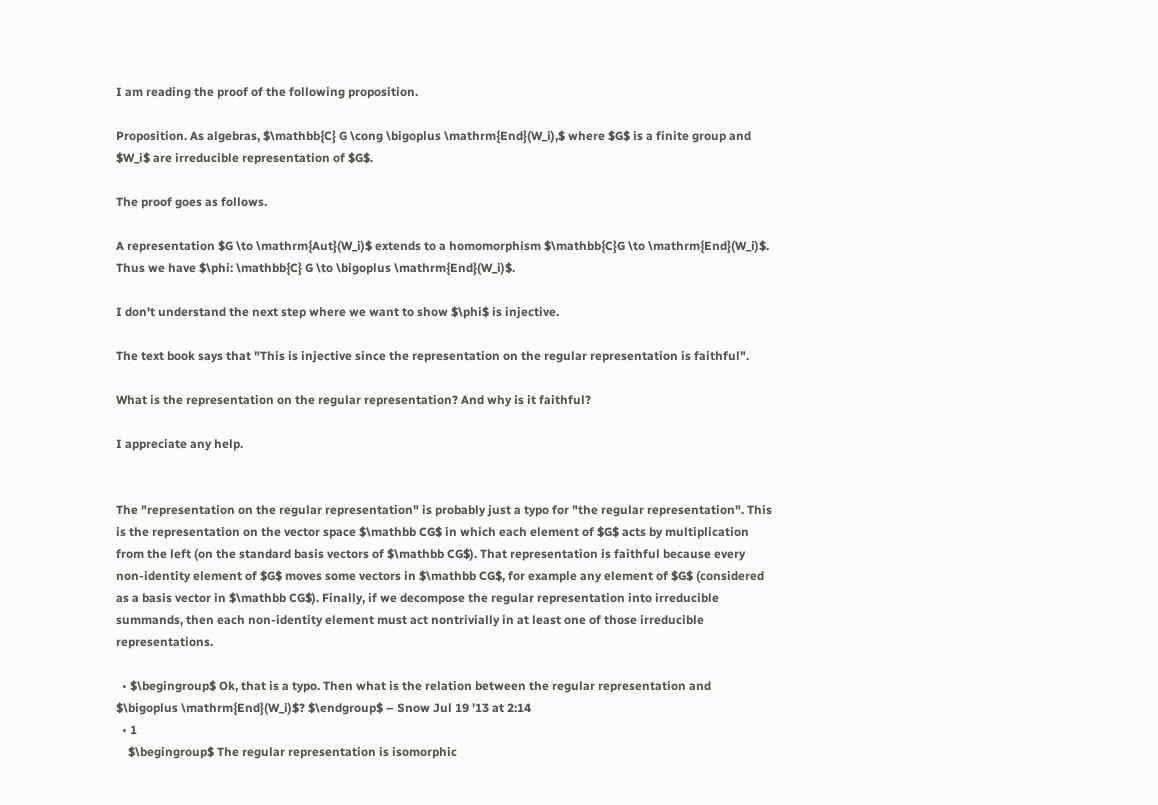I am reading the proof of the following proposition.

Proposition. As algebras, $\mathbb{C} G \cong \bigoplus \mathrm{End}(W_i),$ where $G$ is a finite group and $W_i$ are irreducible representation of $G$.

The proof goes as follows.

A representation $G \to \mathrm{Aut}(W_i)$ extends to a homomorphism $\mathbb{C}G \to \mathrm{End}(W_i)$. Thus we have $\phi: \mathbb{C} G \to \bigoplus \mathrm{End}(W_i)$.

I don't understand the next step where we want to show $\phi$ is injective.

The text book says that "This is injective since the representation on the regular representation is faithful".

What is the representation on the regular representation? And why is it faithful?

I appreciate any help.


The "representation on the regular representation" is probably just a typo for "the regular representation". This is the representation on the vector space $\mathbb CG$ in which each element of $G$ acts by multiplication from the left (on the standard basis vectors of $\mathbb CG$). That representation is faithful because every non-identity element of $G$ moves some vectors in $\mathbb CG$, for example any element of $G$ (considered as a basis vector in $\mathbb CG$). Finally, if we decompose the regular representation into irreducible summands, then each non-identity element must act nontrivially in at least one of those irreducible representations.

  • $\begingroup$ Ok, that is a typo. Then what is the relation between the regular representation and $\bigoplus \mathrm{End}(W_i)$? $\endgroup$ – Snow Jul 19 '13 at 2:14
  • 1
    $\begingroup$ The regular representation is isomorphic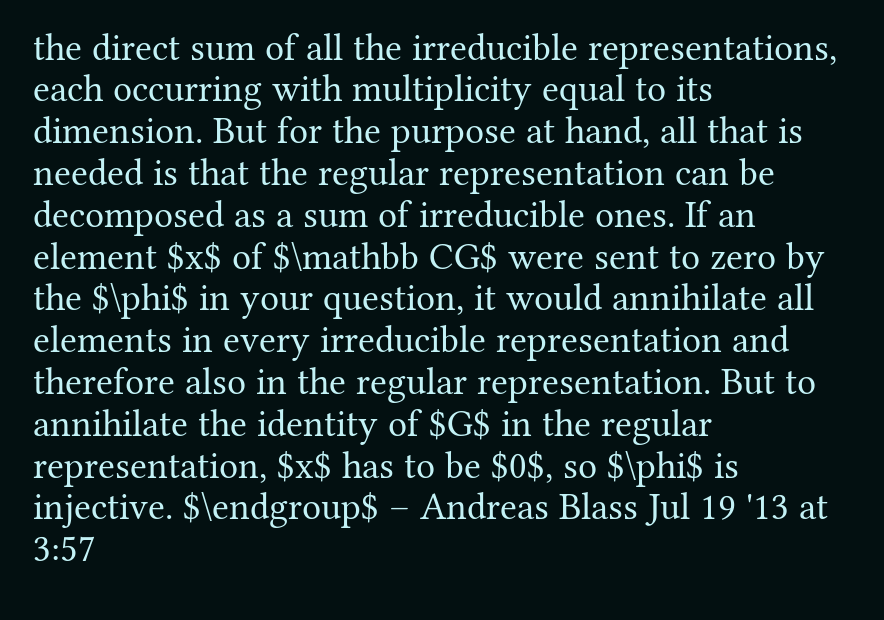the direct sum of all the irreducible representations, each occurring with multiplicity equal to its dimension. But for the purpose at hand, all that is needed is that the regular representation can be decomposed as a sum of irreducible ones. If an element $x$ of $\mathbb CG$ were sent to zero by the $\phi$ in your question, it would annihilate all elements in every irreducible representation and therefore also in the regular representation. But to annihilate the identity of $G$ in the regular representation, $x$ has to be $0$, so $\phi$ is injective. $\endgroup$ – Andreas Blass Jul 19 '13 at 3:57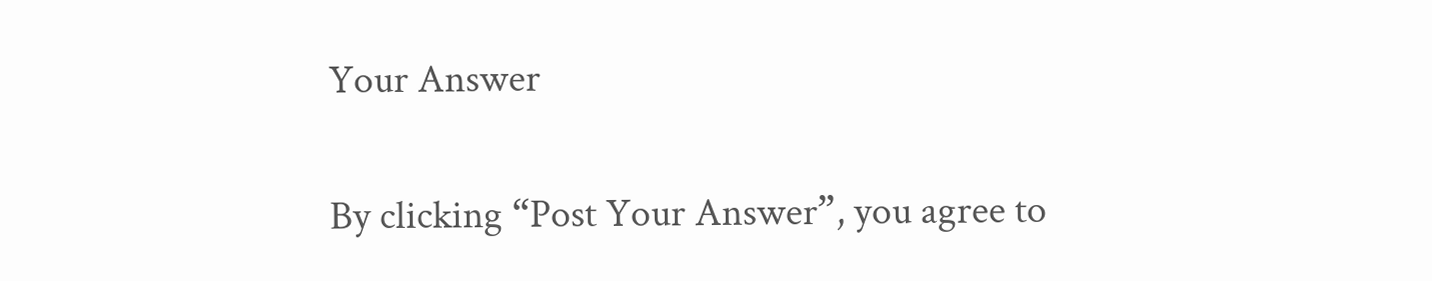Your Answer

By clicking “Post Your Answer”, you agree to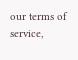our terms of service,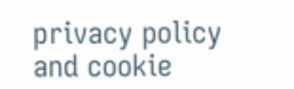privacy policy and cookie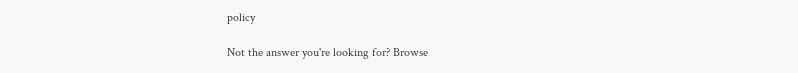policy

Not the answer you're looking for? Browse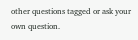other questions tagged or ask your own question.